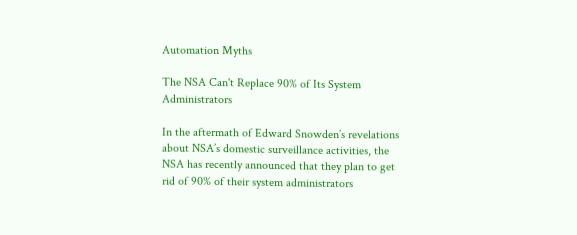Automation Myths

The NSA Can't Replace 90% of Its System Administrators

In the aftermath of Edward Snowden’s revelations about NSA’s domestic surveillance activities, the NSA has recently announced that they plan to get rid of 90% of their system administrators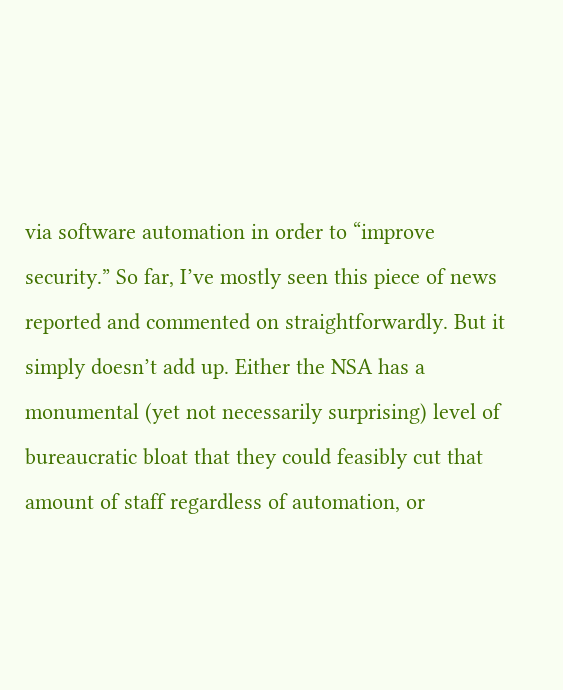via software automation in order to “improve security.” So far, I’ve mostly seen this piece of news reported and commented on straightforwardly. But it simply doesn’t add up. Either the NSA has a monumental (yet not necessarily surprising) level of bureaucratic bloat that they could feasibly cut that amount of staff regardless of automation, or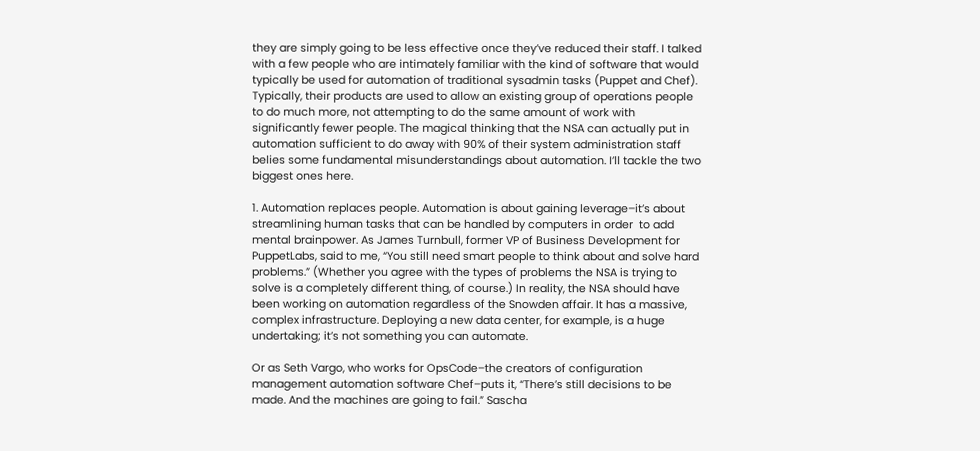they are simply going to be less effective once they’ve reduced their staff. I talked with a few people who are intimately familiar with the kind of software that would typically be used for automation of traditional sysadmin tasks (Puppet and Chef). Typically, their products are used to allow an existing group of operations people to do much more, not attempting to do the same amount of work with significantly fewer people. The magical thinking that the NSA can actually put in automation sufficient to do away with 90% of their system administration staff belies some fundamental misunderstandings about automation. I’ll tackle the two biggest ones here.

1. Automation replaces people. Automation is about gaining leverage–it’s about streamlining human tasks that can be handled by computers in order  to add mental brainpower. As James Turnbull, former VP of Business Development for PuppetLabs, said to me, “You still need smart people to think about and solve hard problems.” (Whether you agree with the types of problems the NSA is trying to solve is a completely different thing, of course.) In reality, the NSA should have been working on automation regardless of the Snowden affair. It has a massive, complex infrastructure. Deploying a new data center, for example, is a huge undertaking; it’s not something you can automate.

Or as Seth Vargo, who works for OpsCode–the creators of configuration management automation software Chef–puts it, “There’s still decisions to be made. And the machines are going to fail.” Sascha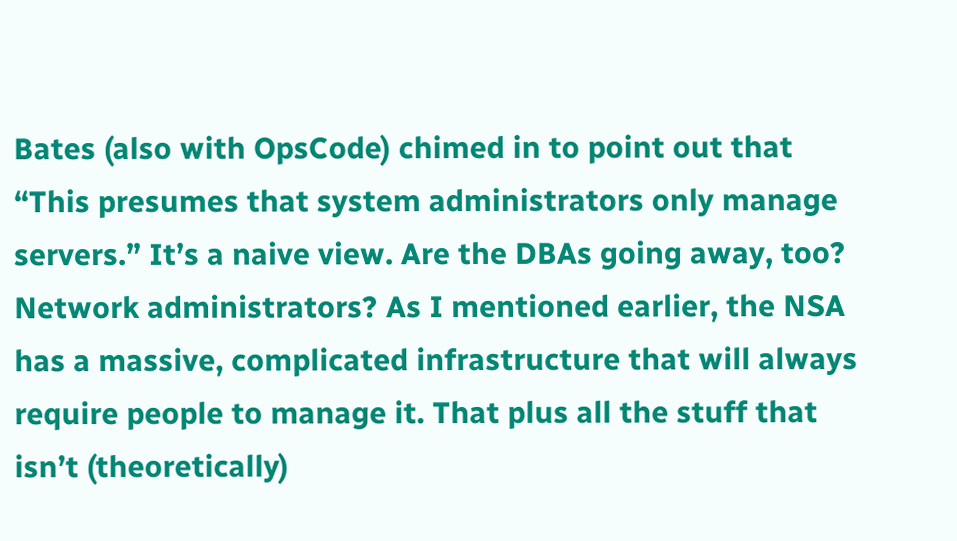Bates (also with OpsCode) chimed in to point out that “This presumes that system administrators only manage servers.” It’s a naive view. Are the DBAs going away, too? Network administrators? As I mentioned earlier, the NSA has a massive, complicated infrastructure that will always require people to manage it. That plus all the stuff that isn’t (theoretically)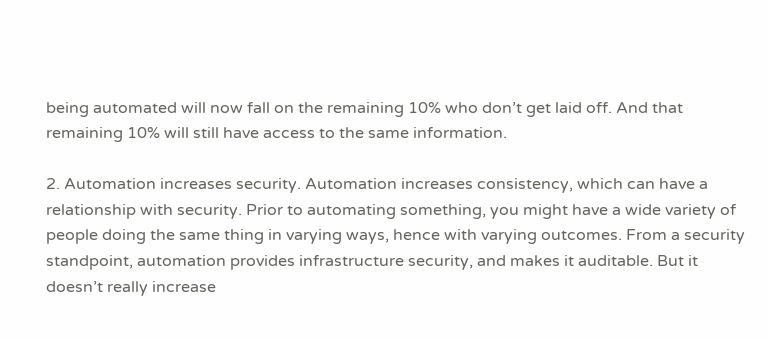being automated will now fall on the remaining 10% who don’t get laid off. And that remaining 10% will still have access to the same information.

2. Automation increases security. Automation increases consistency, which can have a relationship with security. Prior to automating something, you might have a wide variety of people doing the same thing in varying ways, hence with varying outcomes. From a security standpoint, automation provides infrastructure security, and makes it auditable. But it doesn’t really increase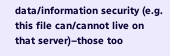data/information security (e.g. this file can/cannot live on that server)–those too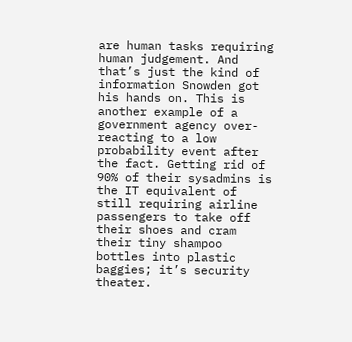are human tasks requiring human judgement. And that’s just the kind of information Snowden got his hands on. This is another example of a government agency over-reacting to a low probability event after the fact. Getting rid of 90% of their sysadmins is the IT equivalent of still requiring airline passengers to take off their shoes and cram their tiny shampoo bottles into plastic baggies; it’s security theater.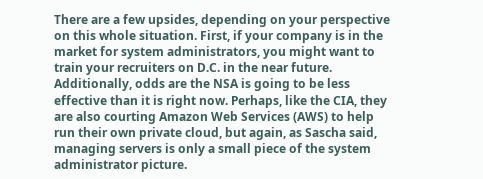There are a few upsides, depending on your perspective on this whole situation. First, if your company is in the market for system administrators, you might want to train your recruiters on D.C. in the near future. Additionally, odds are the NSA is going to be less effective than it is right now. Perhaps, like the CIA, they are also courting Amazon Web Services (AWS) to help run their own private cloud, but again, as Sascha said, managing servers is only a small piece of the system administrator picture.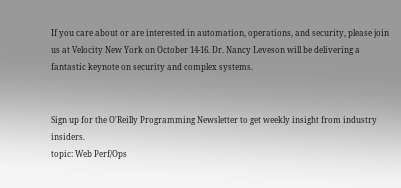If you care about or are interested in automation, operations, and security, please join us at Velocity New York on October 14-16. Dr. Nancy Leveson will be delivering a fantastic keynote on security and complex systems.


Sign up for the O'Reilly Programming Newsletter to get weekly insight from industry insiders.
topic: Web Perf/Ops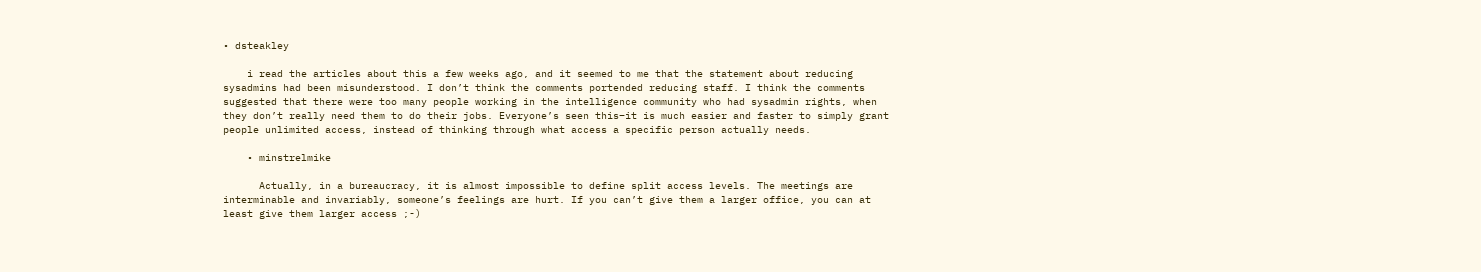• dsteakley

    i read the articles about this a few weeks ago, and it seemed to me that the statement about reducing sysadmins had been misunderstood. I don’t think the comments portended reducing staff. I think the comments suggested that there were too many people working in the intelligence community who had sysadmin rights, when they don’t really need them to do their jobs. Everyone’s seen this–it is much easier and faster to simply grant people unlimited access, instead of thinking through what access a specific person actually needs.

    • minstrelmike

      Actually, in a bureaucracy, it is almost impossible to define split access levels. The meetings are interminable and invariably, someone’s feelings are hurt. If you can’t give them a larger office, you can at least give them larger access ;-)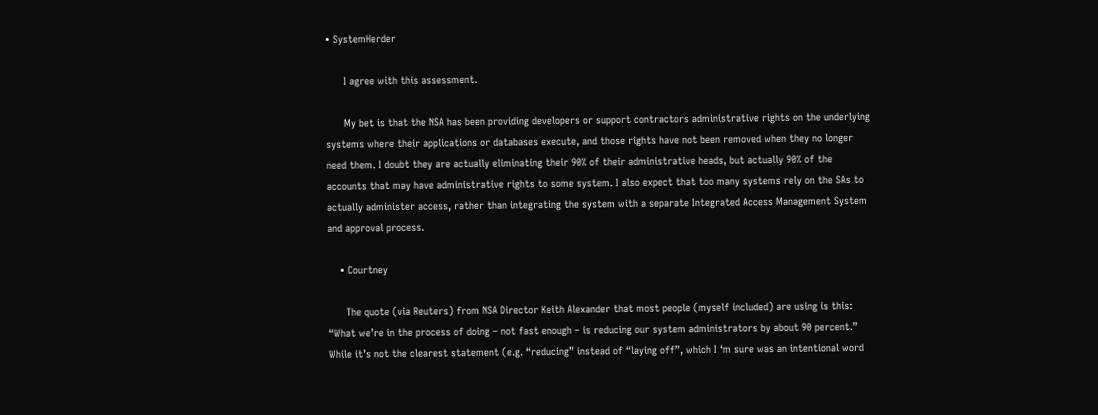• SystemHerder

      I agree with this assessment.

      My bet is that the NSA has been providing developers or support contractors administrative rights on the underlying systems where their applications or databases execute, and those rights have not been removed when they no longer need them. I doubt they are actually eliminating their 90% of their administrative heads, but actually 90% of the accounts that may have administrative rights to some system. I also expect that too many systems rely on the SAs to actually administer access, rather than integrating the system with a separate Integrated Access Management System and approval process.

    • Courtney

      The quote (via Reuters) from NSA Director Keith Alexander that most people (myself included) are using is this: “What we’re in the process of doing – not fast enough – is reducing our system administrators by about 90 percent.” While it’s not the clearest statement (e.g. “reducing” instead of “laying off”, which I ‘m sure was an intentional word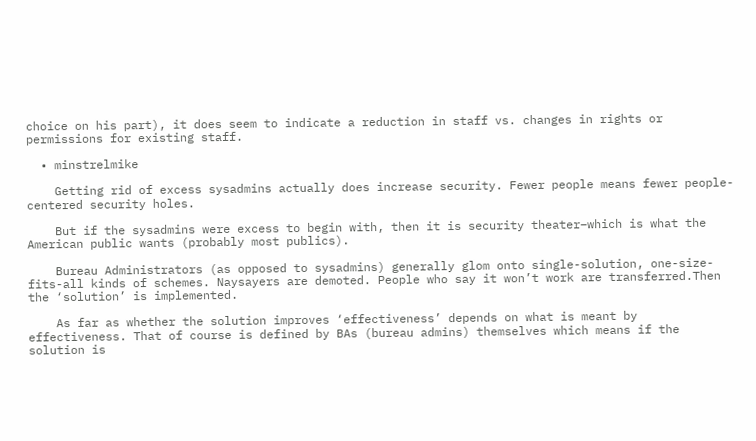choice on his part), it does seem to indicate a reduction in staff vs. changes in rights or permissions for existing staff.

  • minstrelmike

    Getting rid of excess sysadmins actually does increase security. Fewer people means fewer people-centered security holes.

    But if the sysadmins were excess to begin with, then it is security theater–which is what the American public wants (probably most publics).

    Bureau Administrators (as opposed to sysadmins) generally glom onto single-solution, one-size-fits-all kinds of schemes. Naysayers are demoted. People who say it won’t work are transferred.Then the ‘solution’ is implemented.

    As far as whether the solution improves ‘effectiveness’ depends on what is meant by effectiveness. That of course is defined by BAs (bureau admins) themselves which means if the solution is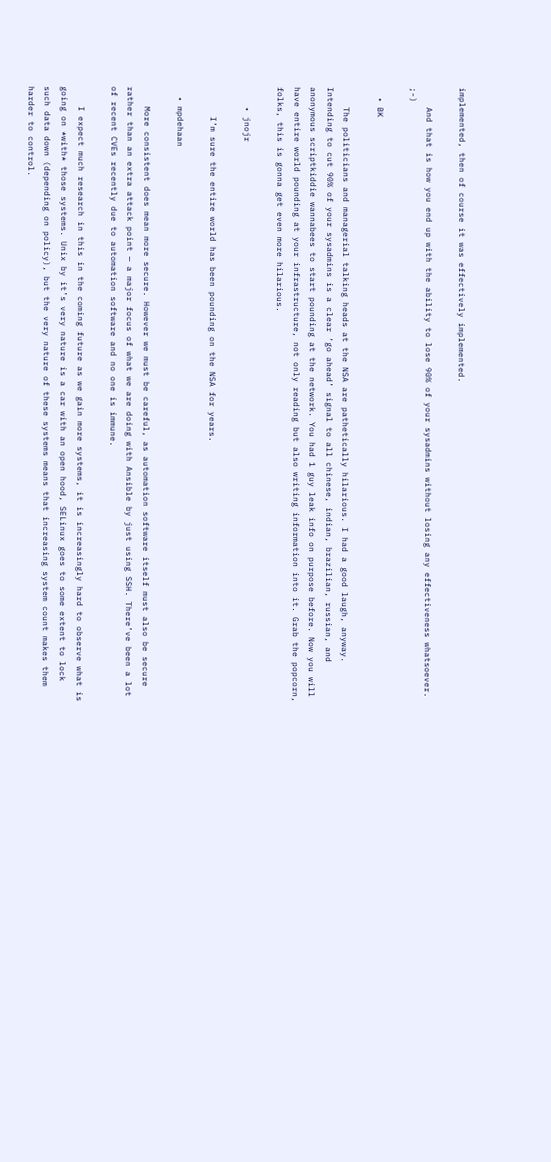implemented, then of course it was effectively implemented.

    And that is how you end up with the ability to lose 90% of your sysadmins without losing any effectiveness whatsoever. ;-)

  • BK

    The politicians and managerial talking heads at the NSA are pathetically hilarious. I had a good laugh, anyway. Intending to cut 90% of your sysadmins is a clear ‘go ahead’ signal to all chinese, indian, brazilian, russian, and anonymous scriptkiddie wannabees to start pounding at the network. You had 1 guy leak info on purpose before. Now you will have entire world pounding at your infrastructure, not only reading but also writing information into it. Grab the popcorn, folks, this is gonna get even more hilarious.

    • jnojr

      I’m sure the entire world has been pounding on the NSA for years.

  • mpdehaan

    More consistent does mean more secure. However we must be careful, as automation software itself must also be secure rather than an extra attack point — a major focus of what we are doing with Ansible by just using SSH. There’ve been a lot of recent CVEs recently due to automation software and no one is immune.

    I expect much research in this in the coming future as we gain more systems, it is increasingly hard to observe what is going on *with* those systems. Unix by it’s very nature is a car with an open hood, SELinux goes to some extent to lock such data down (depending on policy), but the very nature of these systems means that increasing system count makes them harder to control.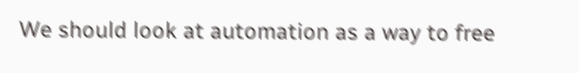We should look at automation as a way to free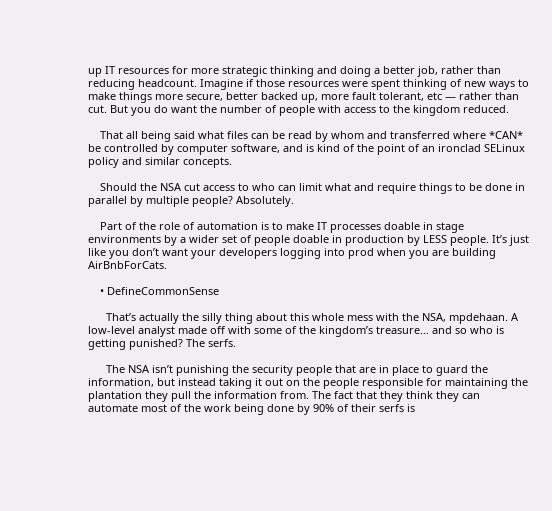up IT resources for more strategic thinking and doing a better job, rather than reducing headcount. Imagine if those resources were spent thinking of new ways to make things more secure, better backed up, more fault tolerant, etc — rather than cut. But you do want the number of people with access to the kingdom reduced.

    That all being said what files can be read by whom and transferred where *CAN* be controlled by computer software, and is kind of the point of an ironclad SELinux policy and similar concepts.

    Should the NSA cut access to who can limit what and require things to be done in parallel by multiple people? Absolutely.

    Part of the role of automation is to make IT processes doable in stage environments by a wider set of people doable in production by LESS people. It’s just like you don’t want your developers logging into prod when you are building AirBnbForCats.

    • DefineCommonSense

      That’s actually the silly thing about this whole mess with the NSA, mpdehaan. A low-level analyst made off with some of the kingdom’s treasure… and so who is getting punished? The serfs.

      The NSA isn’t punishing the security people that are in place to guard the information, but instead taking it out on the people responsible for maintaining the plantation they pull the information from. The fact that they think they can automate most of the work being done by 90% of their serfs is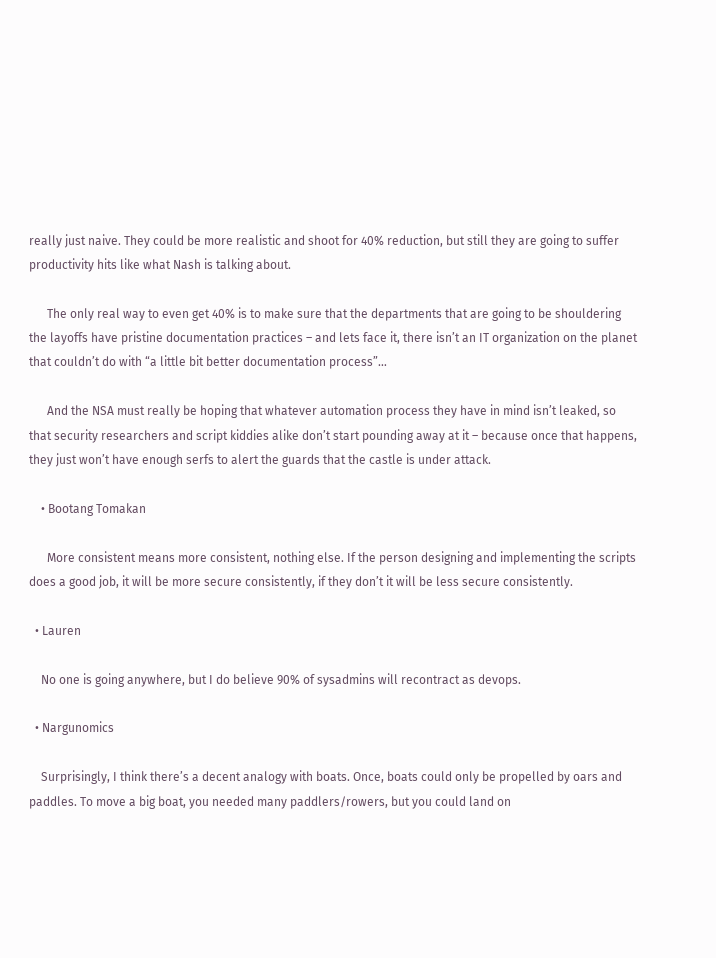really just naive. They could be more realistic and shoot for 40% reduction, but still they are going to suffer productivity hits like what Nash is talking about.

      The only real way to even get 40% is to make sure that the departments that are going to be shouldering the layoffs have pristine documentation practices – and lets face it, there isn’t an IT organization on the planet that couldn’t do with “a little bit better documentation process”…

      And the NSA must really be hoping that whatever automation process they have in mind isn’t leaked, so that security researchers and script kiddies alike don’t start pounding away at it – because once that happens, they just won’t have enough serfs to alert the guards that the castle is under attack.

    • Bootang Tomakan

      More consistent means more consistent, nothing else. If the person designing and implementing the scripts does a good job, it will be more secure consistently, if they don’t it will be less secure consistently.

  • Lauren

    No one is going anywhere, but I do believe 90% of sysadmins will recontract as devops.

  • Nargunomics

    Surprisingly, I think there’s a decent analogy with boats. Once, boats could only be propelled by oars and paddles. To move a big boat, you needed many paddlers/rowers, but you could land on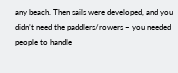any beach. Then sails were developed, and you didn’t need the paddlers/rowers – you needed people to handle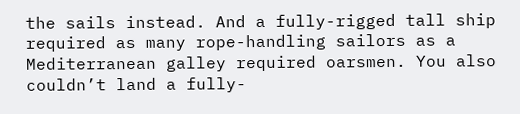the sails instead. And a fully-rigged tall ship required as many rope-handling sailors as a Mediterranean galley required oarsmen. You also couldn’t land a fully-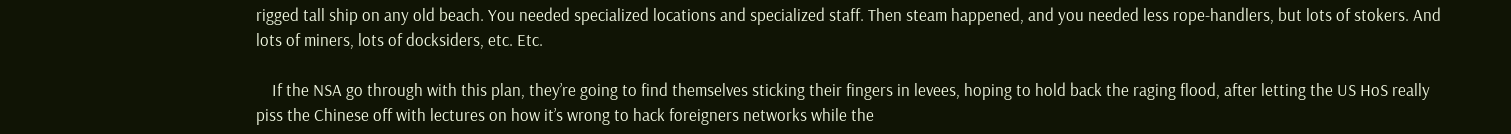rigged tall ship on any old beach. You needed specialized locations and specialized staff. Then steam happened, and you needed less rope-handlers, but lots of stokers. And lots of miners, lots of docksiders, etc. Etc.

    If the NSA go through with this plan, they’re going to find themselves sticking their fingers in levees, hoping to hold back the raging flood, after letting the US HoS really piss the Chinese off with lectures on how it’s wrong to hack foreigners networks while the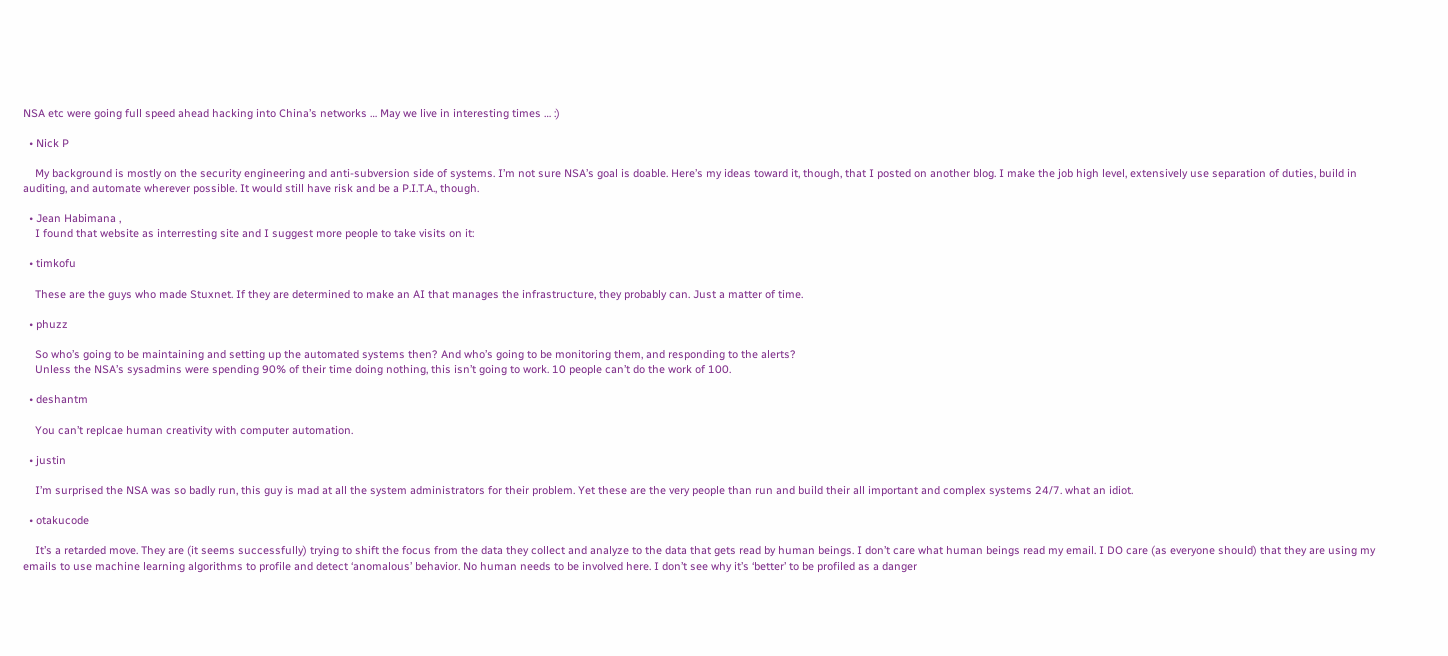NSA etc were going full speed ahead hacking into China’s networks … May we live in interesting times … :)

  • Nick P

    My background is mostly on the security engineering and anti-subversion side of systems. I’m not sure NSA’s goal is doable. Here’s my ideas toward it, though, that I posted on another blog. I make the job high level, extensively use separation of duties, build in auditing, and automate wherever possible. It would still have risk and be a P.I.T.A., though.

  • Jean Habimana ,
    I found that website as interresting site and I suggest more people to take visits on it:

  • timkofu

    These are the guys who made Stuxnet. If they are determined to make an AI that manages the infrastructure, they probably can. Just a matter of time.

  • phuzz

    So who’s going to be maintaining and setting up the automated systems then? And who’s going to be monitoring them, and responding to the alerts?
    Unless the NSA’s sysadmins were spending 90% of their time doing nothing, this isn’t going to work. 10 people can’t do the work of 100.

  • deshantm

    You can’t replcae human creativity with computer automation.

  • justin

    I’m surprised the NSA was so badly run, this guy is mad at all the system administrators for their problem. Yet these are the very people than run and build their all important and complex systems 24/7. what an idiot.

  • otakucode

    It’s a retarded move. They are (it seems successfully) trying to shift the focus from the data they collect and analyze to the data that gets read by human beings. I don’t care what human beings read my email. I DO care (as everyone should) that they are using my emails to use machine learning algorithms to profile and detect ‘anomalous’ behavior. No human needs to be involved here. I don’t see why it’s ‘better’ to be profiled as a danger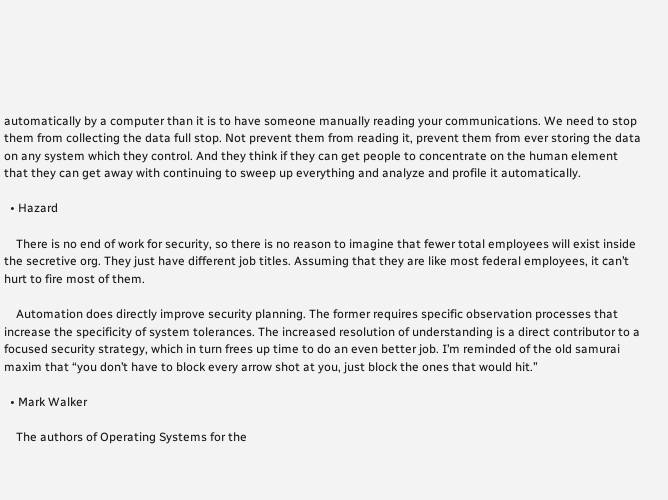automatically by a computer than it is to have someone manually reading your communications. We need to stop them from collecting the data full stop. Not prevent them from reading it, prevent them from ever storing the data on any system which they control. And they think if they can get people to concentrate on the human element that they can get away with continuing to sweep up everything and analyze and profile it automatically.

  • Hazard

    There is no end of work for security, so there is no reason to imagine that fewer total employees will exist inside the secretive org. They just have different job titles. Assuming that they are like most federal employees, it can’t hurt to fire most of them.

    Automation does directly improve security planning. The former requires specific observation processes that increase the specificity of system tolerances. The increased resolution of understanding is a direct contributor to a focused security strategy, which in turn frees up time to do an even better job. I’m reminded of the old samurai maxim that “you don’t have to block every arrow shot at you, just block the ones that would hit.”

  • Mark Walker

    The authors of Operating Systems for the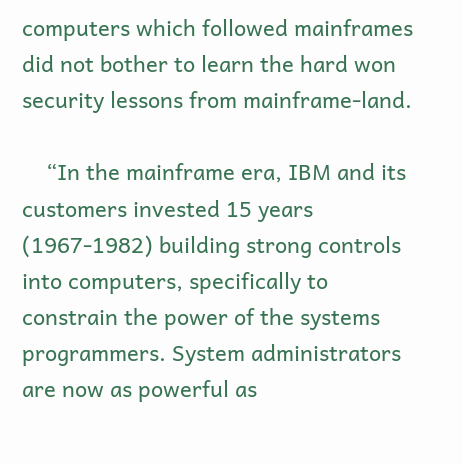computers which followed mainframes did not bother to learn the hard won security lessons from mainframe-land.

    “In the mainframe era, IBM and its customers invested 15 years (1967-1982) building strong controls into computers, specifically to constrain the power of the systems programmers. System administrators are now as powerful as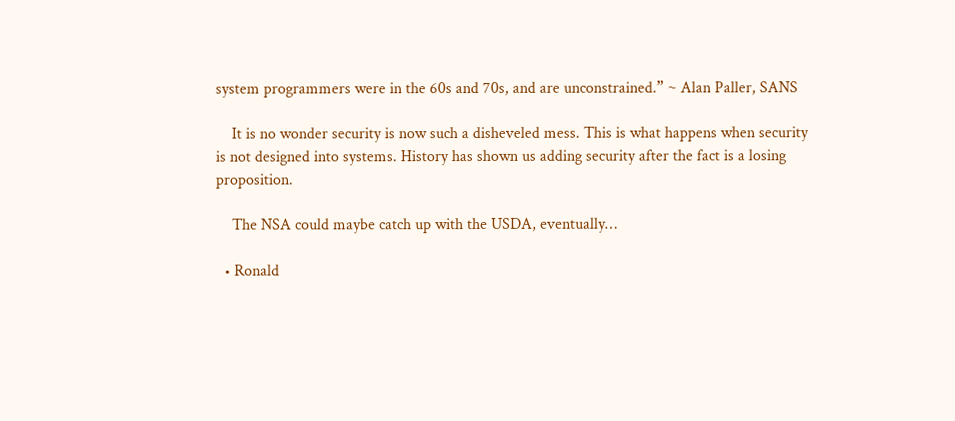system programmers were in the 60s and 70s, and are unconstrained.” ~ Alan Paller, SANS

    It is no wonder security is now such a disheveled mess. This is what happens when security is not designed into systems. History has shown us adding security after the fact is a losing proposition.

    The NSA could maybe catch up with the USDA, eventually…

  • Ronald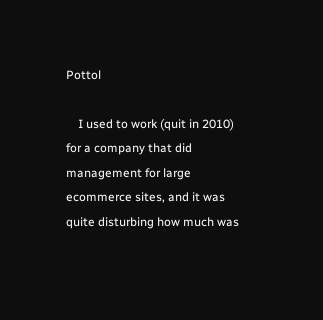Pottol

    I used to work (quit in 2010) for a company that did management for large ecommerce sites, and it was quite disturbing how much was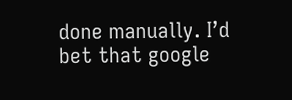done manually. I’d bet that google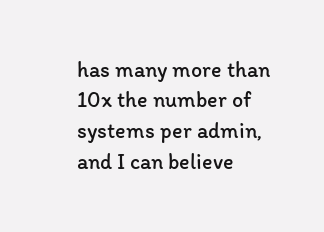has many more than 10x the number of systems per admin, and I can believe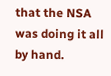that the NSA was doing it all by hand.